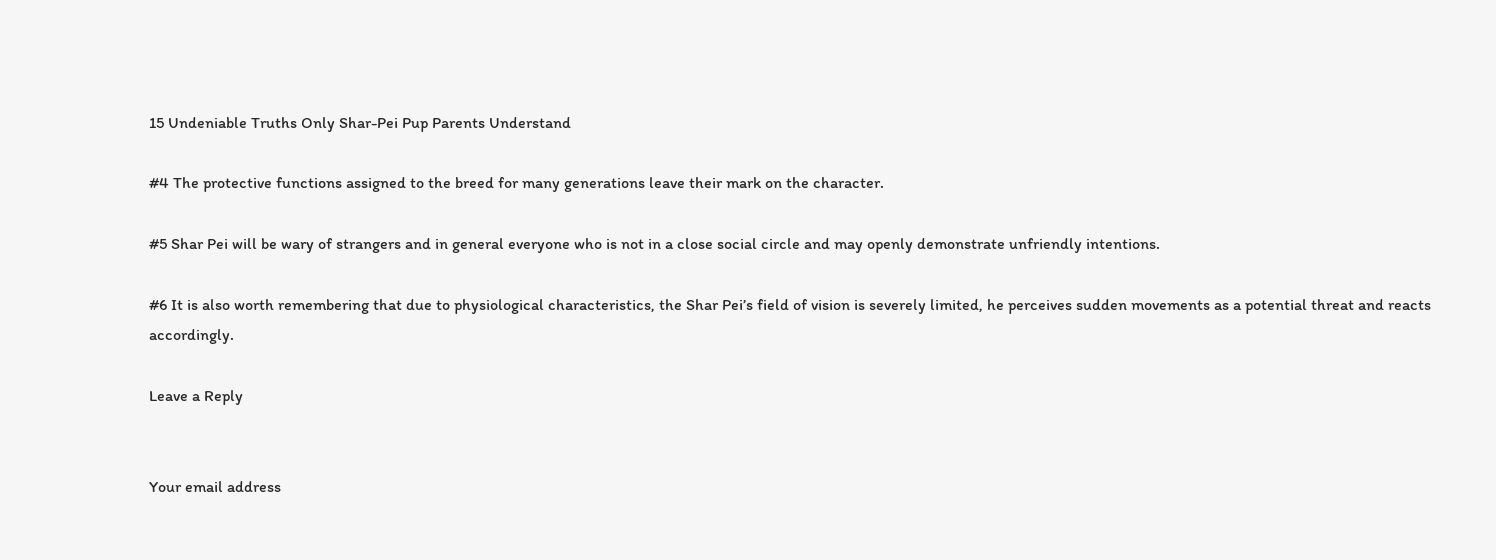15 Undeniable Truths Only Shar-Pei Pup Parents Understand

#4 The protective functions assigned to the breed for many generations leave their mark on the character.

#5 Shar Pei will be wary of strangers and in general everyone who is not in a close social circle and may openly demonstrate unfriendly intentions.

#6 It is also worth remembering that due to physiological characteristics, the Shar Pei’s field of vision is severely limited, he perceives sudden movements as a potential threat and reacts accordingly.

Leave a Reply


Your email address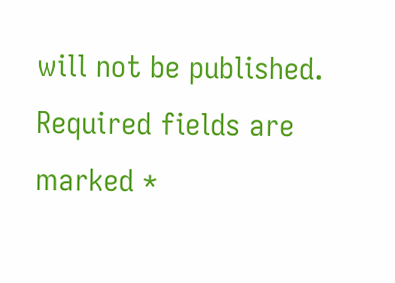will not be published. Required fields are marked *